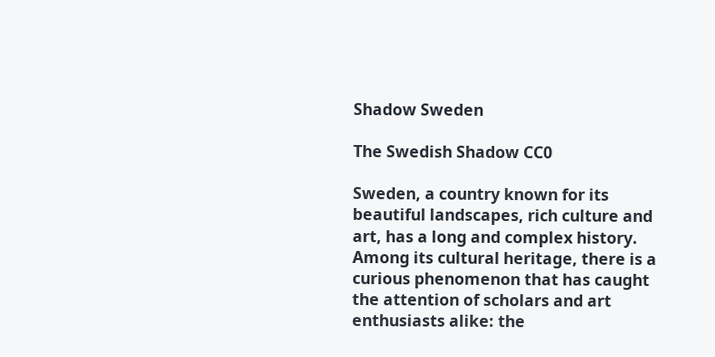Shadow Sweden

The Swedish Shadow CC0

Sweden, a country known for its beautiful landscapes, rich culture and art, has a long and complex history. Among its cultural heritage, there is a curious phenomenon that has caught the attention of scholars and art enthusiasts alike: the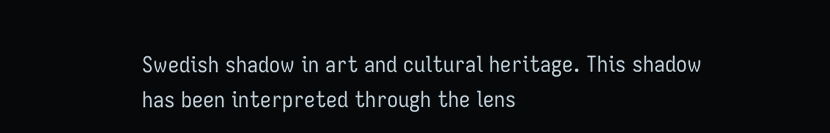Swedish shadow in art and cultural heritage. This shadow has been interpreted through the lens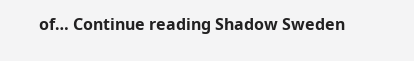of… Continue reading Shadow Sweden